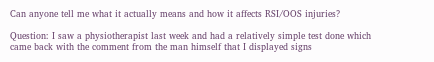Can anyone tell me what it actually means and how it affects RSI/OOS injuries?

Question: I saw a physiotherapist last week and had a relatively simple test done which came back with the comment from the man himself that I displayed signs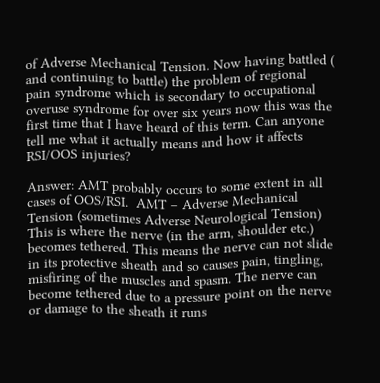of Adverse Mechanical Tension. Now having battled ( and continuing to battle) the problem of regional pain syndrome which is secondary to occupational overuse syndrome for over six years now this was the first time that I have heard of this term. Can anyone tell me what it actually means and how it affects RSI/OOS injuries?

Answer: AMT probably occurs to some extent in all cases of OOS/RSI.  AMT – Adverse Mechanical Tension (sometimes Adverse Neurological Tension)  This is where the nerve (in the arm, shoulder etc.) becomes tethered. This means the nerve can not slide in its protective sheath and so causes pain, tingling, misfiring of the muscles and spasm. The nerve can become tethered due to a pressure point on the nerve or damage to the sheath it runs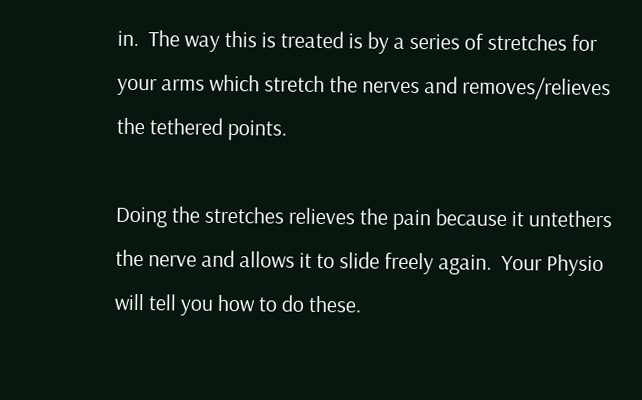in.  The way this is treated is by a series of stretches for your arms which stretch the nerves and removes/relieves the tethered points.

Doing the stretches relieves the pain because it untethers the nerve and allows it to slide freely again.  Your Physio will tell you how to do these.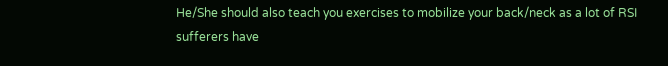He/She should also teach you exercises to mobilize your back/neck as a lot of RSI sufferers have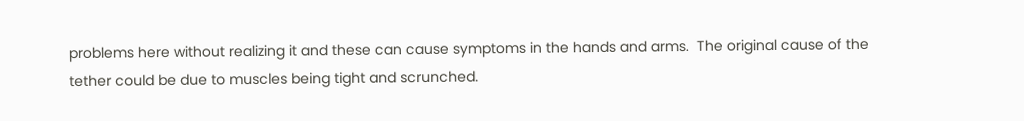problems here without realizing it and these can cause symptoms in the hands and arms.  The original cause of the tether could be due to muscles being tight and scrunched.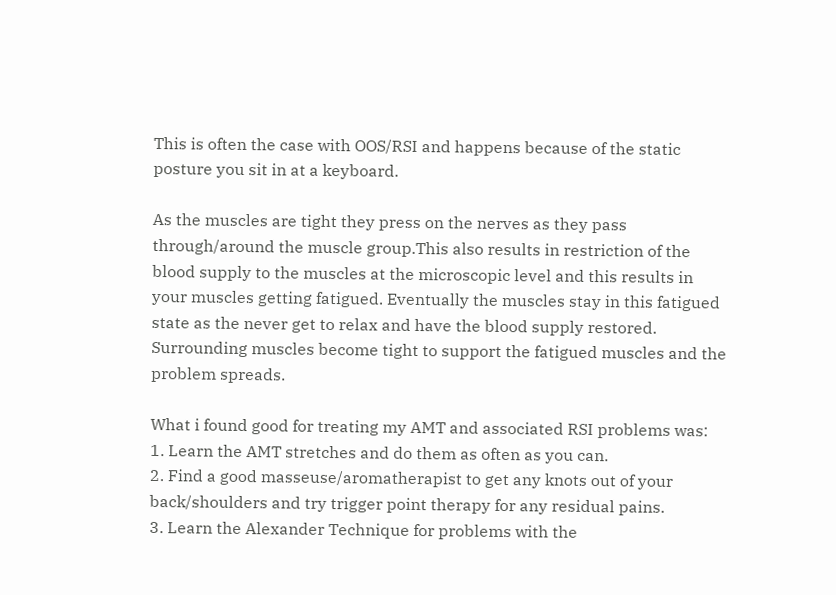This is often the case with OOS/RSI and happens because of the static posture you sit in at a keyboard.

As the muscles are tight they press on the nerves as they pass through/around the muscle group.This also results in restriction of the blood supply to the muscles at the microscopic level and this results in your muscles getting fatigued. Eventually the muscles stay in this fatigued state as the never get to relax and have the blood supply restored. Surrounding muscles become tight to support the fatigued muscles and the problem spreads.

What i found good for treating my AMT and associated RSI problems was:
1. Learn the AMT stretches and do them as often as you can.
2. Find a good masseuse/aromatherapist to get any knots out of your back/shoulders and try trigger point therapy for any residual pains.
3. Learn the Alexander Technique for problems with the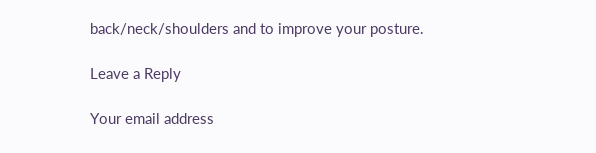back/neck/shoulders and to improve your posture.

Leave a Reply

Your email address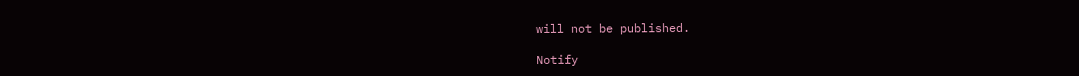will not be published.

Notify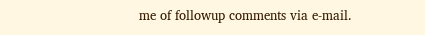me of followup comments via e-mail.